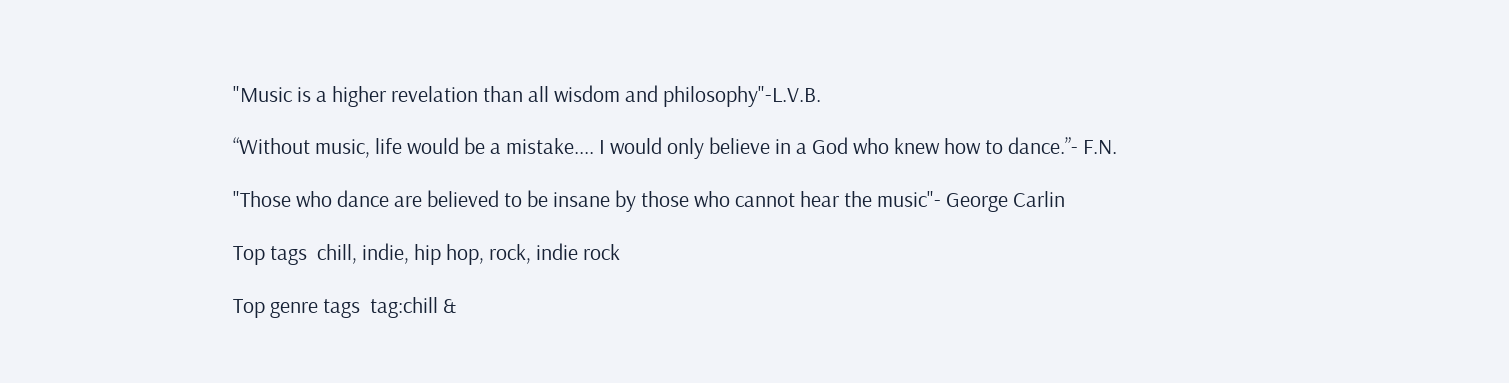"Music is a higher revelation than all wisdom and philosophy"-L.V.B.

“Without music, life would be a mistake.... I would only believe in a God who knew how to dance.”- F.N.

"Those who dance are believed to be insane by those who cannot hear the music"- George Carlin

Top tags  chill, indie, hip hop, rock, indie rock

Top genre tags  tag:chill &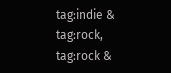tag:indie & tag:rock, tag:rock &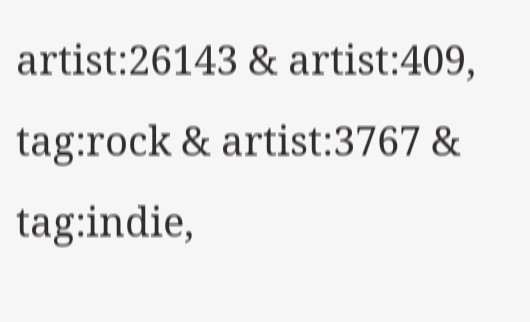artist:26143 & artist:409, tag:rock & artist:3767 & tag:indie,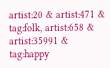artist:20 & artist:471 & tag:folk, artist:658 & artist:35991 & tag:happy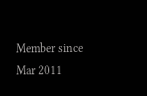Member since  Mar 2011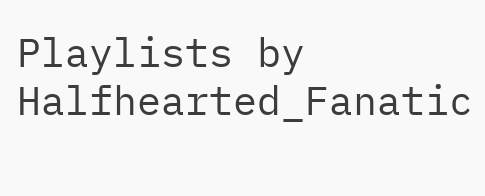Playlists by Halfhearted_Fanatic